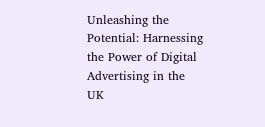Unleashing the Potential: Harnessing the Power of Digital Advertising in the UK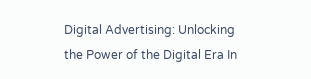Digital Advertising: Unlocking the Power of the Digital Era In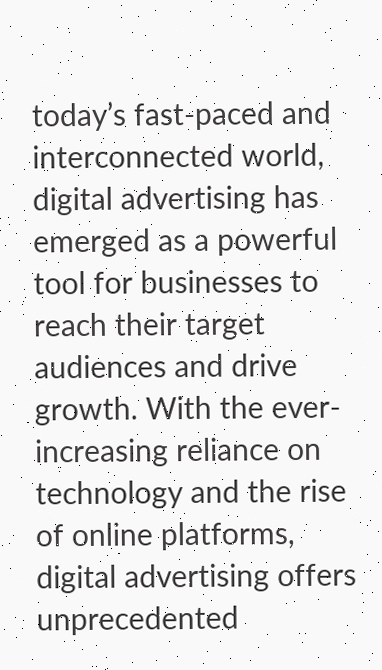today’s fast-paced and interconnected world, digital advertising has emerged as a powerful tool for businesses to reach their target audiences and drive growth. With the ever-increasing reliance on technology and the rise of online platforms, digital advertising offers unprecedented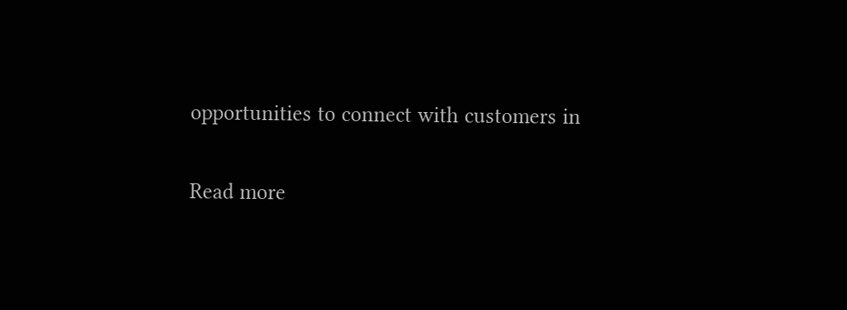opportunities to connect with customers in

Read more